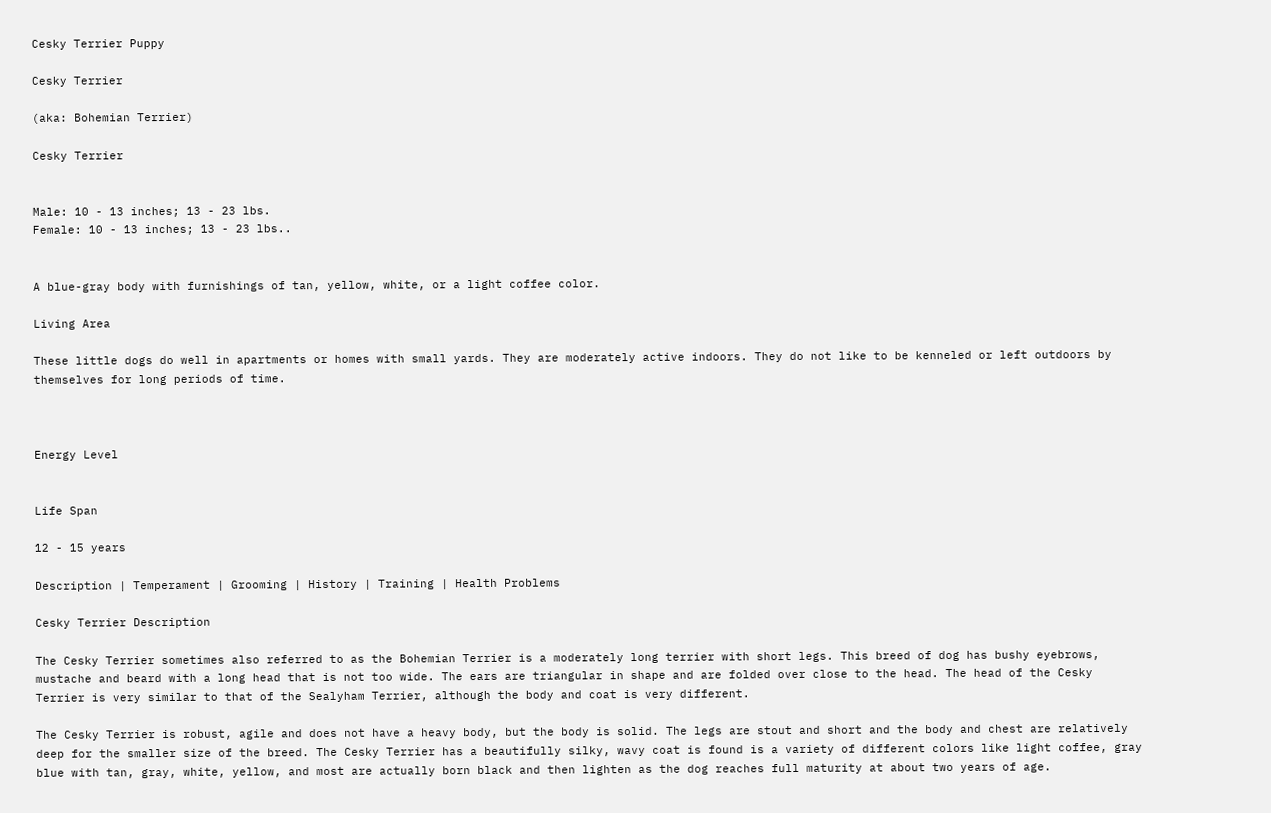Cesky Terrier Puppy

Cesky Terrier

(aka: Bohemian Terrier)

Cesky Terrier


Male: 10 - 13 inches; 13 - 23 lbs.
Female: 10 - 13 inches; 13 - 23 lbs..


A blue-gray body with furnishings of tan, yellow, white, or a light coffee color.

Living Area

These little dogs do well in apartments or homes with small yards. They are moderately active indoors. They do not like to be kenneled or left outdoors by themselves for long periods of time.



Energy Level


Life Span

12 - 15 years

Description | Temperament | Grooming | History | Training | Health Problems

Cesky Terrier Description

The Cesky Terrier sometimes also referred to as the Bohemian Terrier is a moderately long terrier with short legs. This breed of dog has bushy eyebrows, mustache and beard with a long head that is not too wide. The ears are triangular in shape and are folded over close to the head. The head of the Cesky Terrier is very similar to that of the Sealyham Terrier, although the body and coat is very different.

The Cesky Terrier is robust, agile and does not have a heavy body, but the body is solid. The legs are stout and short and the body and chest are relatively deep for the smaller size of the breed. The Cesky Terrier has a beautifully silky, wavy coat is found is a variety of different colors like light coffee, gray blue with tan, gray, white, yellow, and most are actually born black and then lighten as the dog reaches full maturity at about two years of age.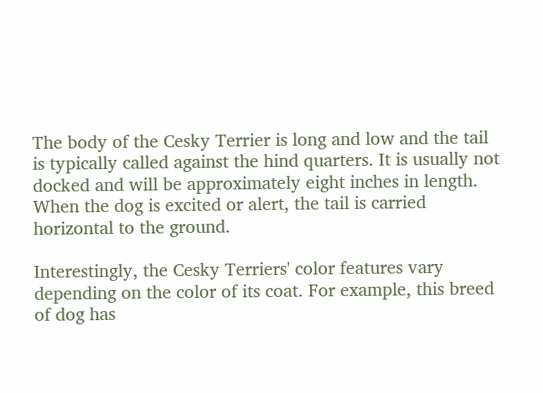The body of the Cesky Terrier is long and low and the tail is typically called against the hind quarters. It is usually not docked and will be approximately eight inches in length. When the dog is excited or alert, the tail is carried horizontal to the ground.

Interestingly, the Cesky Terriers' color features vary depending on the color of its coat. For example, this breed of dog has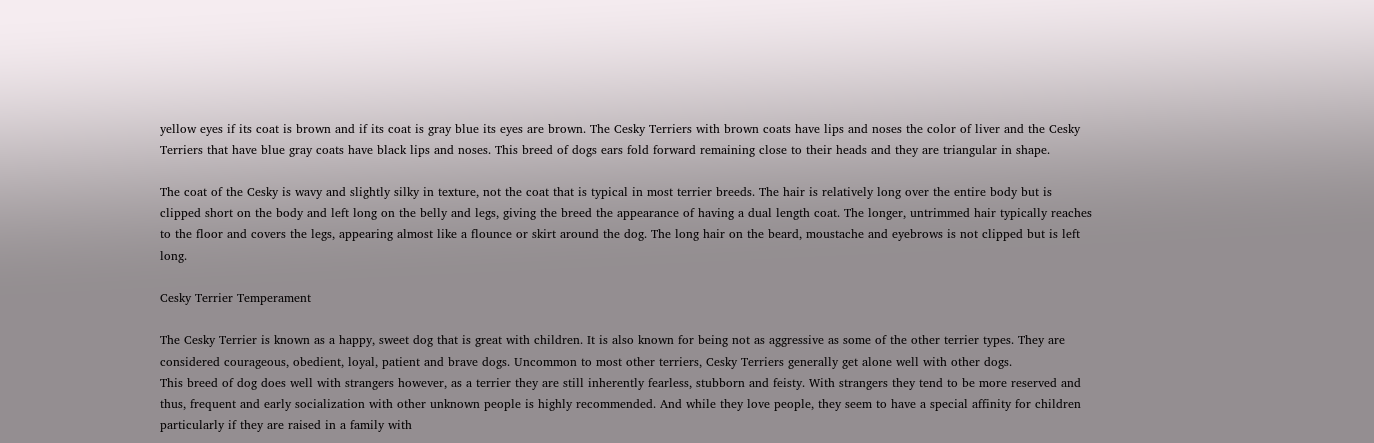yellow eyes if its coat is brown and if its coat is gray blue its eyes are brown. The Cesky Terriers with brown coats have lips and noses the color of liver and the Cesky Terriers that have blue gray coats have black lips and noses. This breed of dogs ears fold forward remaining close to their heads and they are triangular in shape.

The coat of the Cesky is wavy and slightly silky in texture, not the coat that is typical in most terrier breeds. The hair is relatively long over the entire body but is clipped short on the body and left long on the belly and legs, giving the breed the appearance of having a dual length coat. The longer, untrimmed hair typically reaches to the floor and covers the legs, appearing almost like a flounce or skirt around the dog. The long hair on the beard, moustache and eyebrows is not clipped but is left long.

Cesky Terrier Temperament

The Cesky Terrier is known as a happy, sweet dog that is great with children. It is also known for being not as aggressive as some of the other terrier types. They are considered courageous, obedient, loyal, patient and brave dogs. Uncommon to most other terriers, Cesky Terriers generally get alone well with other dogs.
This breed of dog does well with strangers however, as a terrier they are still inherently fearless, stubborn and feisty. With strangers they tend to be more reserved and thus, frequent and early socialization with other unknown people is highly recommended. And while they love people, they seem to have a special affinity for children particularly if they are raised in a family with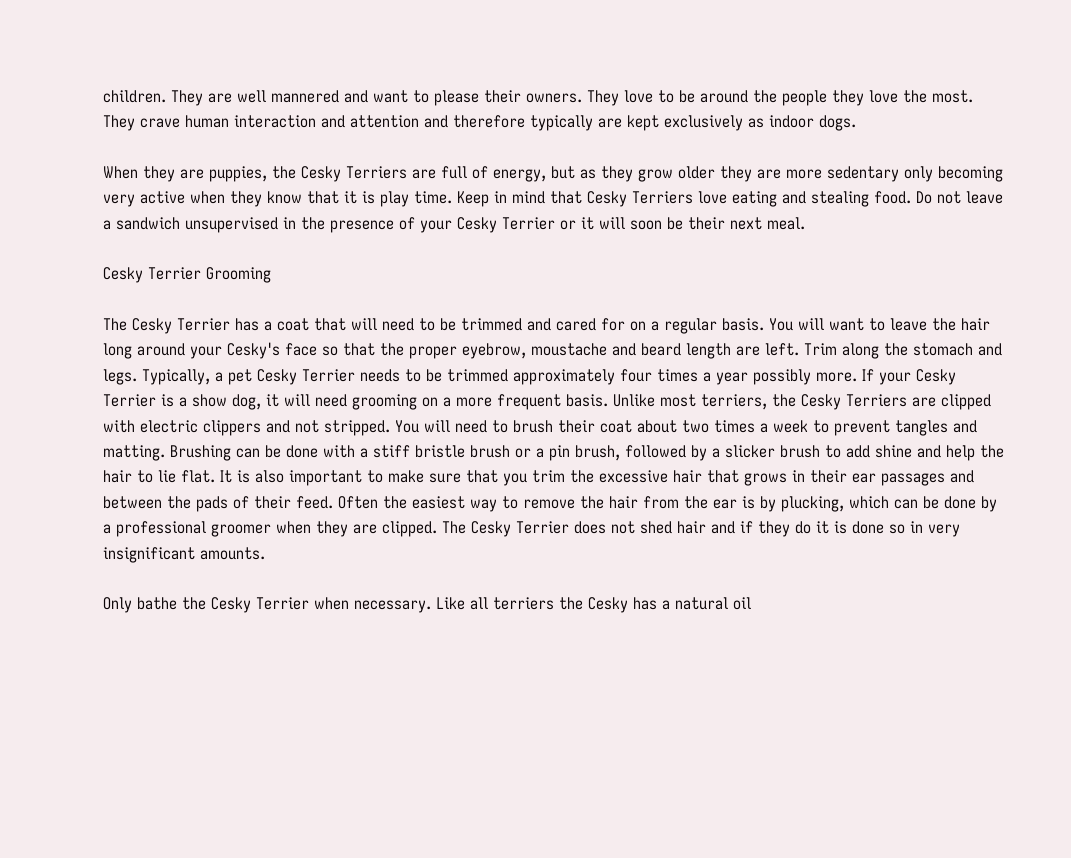children. They are well mannered and want to please their owners. They love to be around the people they love the most. They crave human interaction and attention and therefore typically are kept exclusively as indoor dogs.

When they are puppies, the Cesky Terriers are full of energy, but as they grow older they are more sedentary only becoming very active when they know that it is play time. Keep in mind that Cesky Terriers love eating and stealing food. Do not leave a sandwich unsupervised in the presence of your Cesky Terrier or it will soon be their next meal.

Cesky Terrier Grooming

The Cesky Terrier has a coat that will need to be trimmed and cared for on a regular basis. You will want to leave the hair long around your Cesky's face so that the proper eyebrow, moustache and beard length are left. Trim along the stomach and legs. Typically, a pet Cesky Terrier needs to be trimmed approximately four times a year possibly more. If your Cesky Terrier is a show dog, it will need grooming on a more frequent basis. Unlike most terriers, the Cesky Terriers are clipped with electric clippers and not stripped. You will need to brush their coat about two times a week to prevent tangles and matting. Brushing can be done with a stiff bristle brush or a pin brush, followed by a slicker brush to add shine and help the hair to lie flat. It is also important to make sure that you trim the excessive hair that grows in their ear passages and between the pads of their feed. Often the easiest way to remove the hair from the ear is by plucking, which can be done by a professional groomer when they are clipped. The Cesky Terrier does not shed hair and if they do it is done so in very insignificant amounts.

Only bathe the Cesky Terrier when necessary. Like all terriers the Cesky has a natural oil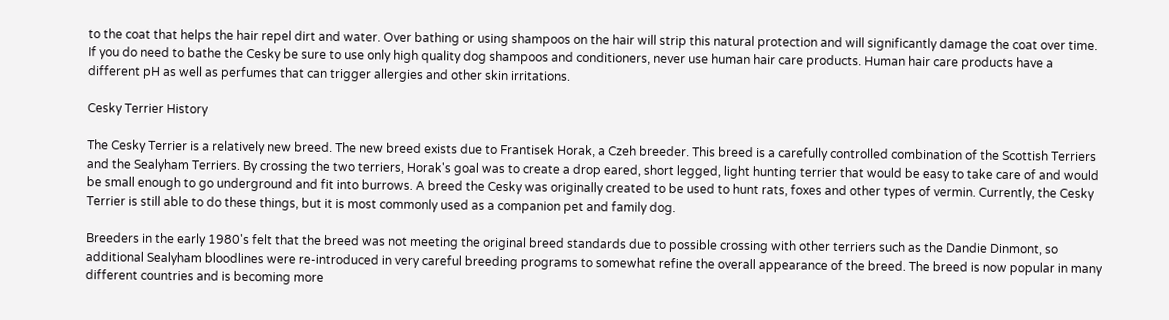to the coat that helps the hair repel dirt and water. Over bathing or using shampoos on the hair will strip this natural protection and will significantly damage the coat over time. If you do need to bathe the Cesky be sure to use only high quality dog shampoos and conditioners, never use human hair care products. Human hair care products have a different pH as well as perfumes that can trigger allergies and other skin irritations.

Cesky Terrier History

The Cesky Terrier is a relatively new breed. The new breed exists due to Frantisek Horak, a Czeh breeder. This breed is a carefully controlled combination of the Scottish Terriers and the Sealyham Terriers. By crossing the two terriers, Horak's goal was to create a drop eared, short legged, light hunting terrier that would be easy to take care of and would be small enough to go underground and fit into burrows. A breed the Cesky was originally created to be used to hunt rats, foxes and other types of vermin. Currently, the Cesky Terrier is still able to do these things, but it is most commonly used as a companion pet and family dog.

Breeders in the early 1980's felt that the breed was not meeting the original breed standards due to possible crossing with other terriers such as the Dandie Dinmont, so additional Sealyham bloodlines were re-introduced in very careful breeding programs to somewhat refine the overall appearance of the breed. The breed is now popular in many different countries and is becoming more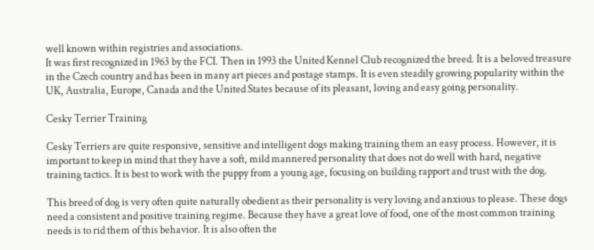well known within registries and associations.
It was first recognized in 1963 by the FCI. Then in 1993 the United Kennel Club recognized the breed. It is a beloved treasure in the Czech country and has been in many art pieces and postage stamps. It is even steadily growing popularity within the UK, Australia, Europe, Canada and the United States because of its pleasant, loving and easy going personality.

Cesky Terrier Training

Cesky Terriers are quite responsive, sensitive and intelligent dogs making training them an easy process. However, it is important to keep in mind that they have a soft, mild mannered personality that does not do well with hard, negative training tactics. It is best to work with the puppy from a young age, focusing on building rapport and trust with the dog.

This breed of dog is very often quite naturally obedient as their personality is very loving and anxious to please. These dogs need a consistent and positive training regime. Because they have a great love of food, one of the most common training needs is to rid them of this behavior. It is also often the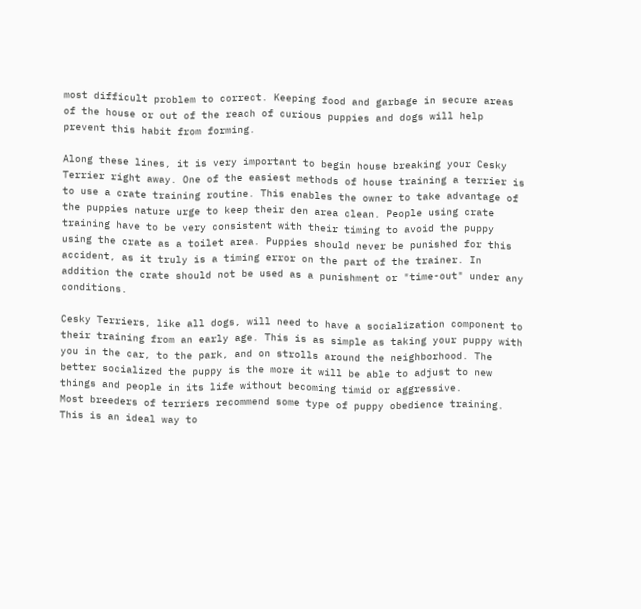most difficult problem to correct. Keeping food and garbage in secure areas of the house or out of the reach of curious puppies and dogs will help prevent this habit from forming.

Along these lines, it is very important to begin house breaking your Cesky Terrier right away. One of the easiest methods of house training a terrier is to use a crate training routine. This enables the owner to take advantage of the puppies nature urge to keep their den area clean. People using crate training have to be very consistent with their timing to avoid the puppy using the crate as a toilet area. Puppies should never be punished for this accident, as it truly is a timing error on the part of the trainer. In addition the crate should not be used as a punishment or "time-out" under any conditions.

Cesky Terriers, like all dogs, will need to have a socialization component to their training from an early age. This is as simple as taking your puppy with you in the car, to the park, and on strolls around the neighborhood. The better socialized the puppy is the more it will be able to adjust to new things and people in its life without becoming timid or aggressive.
Most breeders of terriers recommend some type of puppy obedience training. This is an ideal way to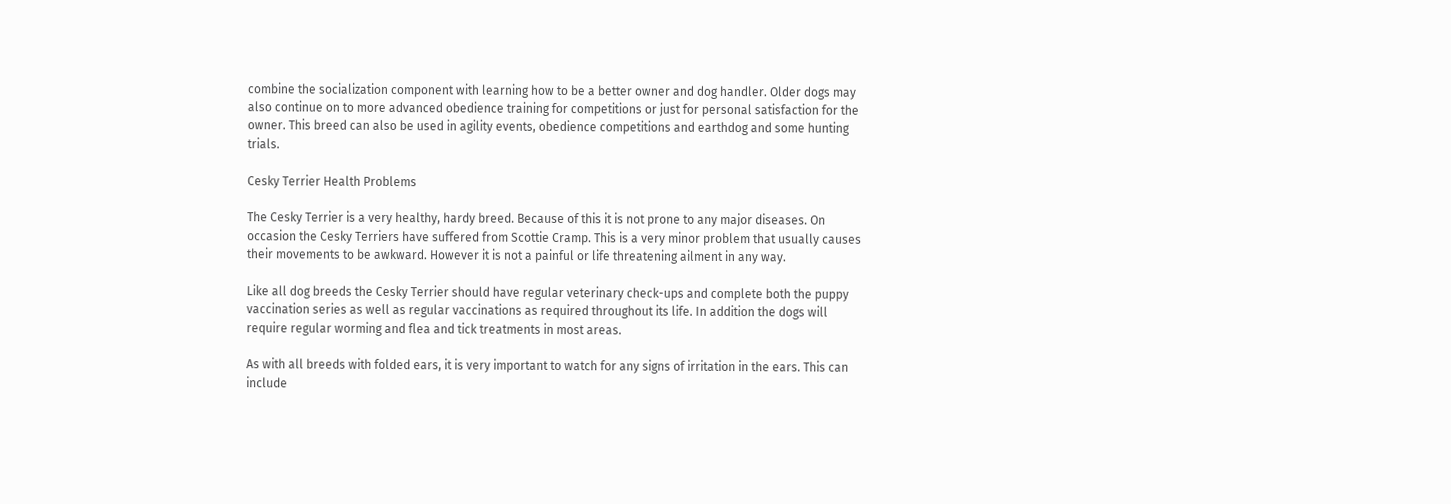combine the socialization component with learning how to be a better owner and dog handler. Older dogs may also continue on to more advanced obedience training for competitions or just for personal satisfaction for the owner. This breed can also be used in agility events, obedience competitions and earthdog and some hunting trials.

Cesky Terrier Health Problems

The Cesky Terrier is a very healthy, hardy breed. Because of this it is not prone to any major diseases. On occasion the Cesky Terriers have suffered from Scottie Cramp. This is a very minor problem that usually causes their movements to be awkward. However it is not a painful or life threatening ailment in any way.

Like all dog breeds the Cesky Terrier should have regular veterinary check-ups and complete both the puppy vaccination series as well as regular vaccinations as required throughout its life. In addition the dogs will require regular worming and flea and tick treatments in most areas.

As with all breeds with folded ears, it is very important to watch for any signs of irritation in the ears. This can include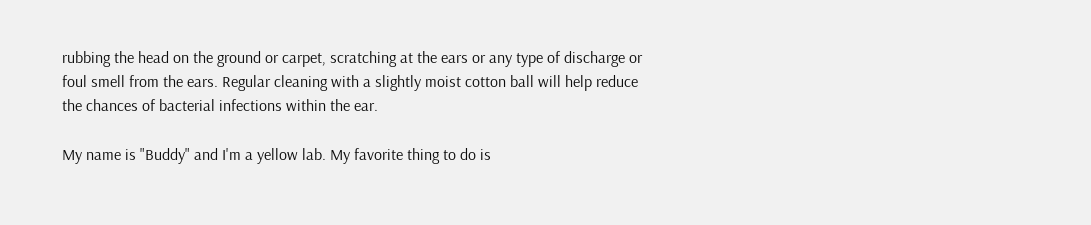rubbing the head on the ground or carpet, scratching at the ears or any type of discharge or foul smell from the ears. Regular cleaning with a slightly moist cotton ball will help reduce the chances of bacterial infections within the ear.

My name is "Buddy" and I'm a yellow lab. My favorite thing to do is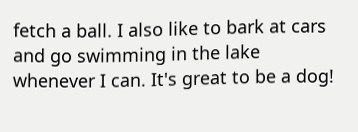fetch a ball. I also like to bark at cars and go swimming in the lake whenever I can. It's great to be a dog!